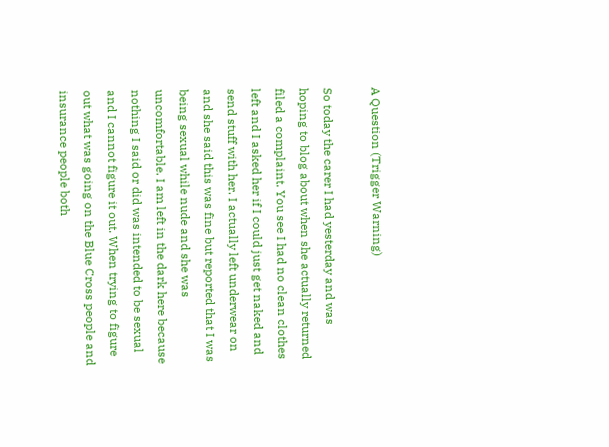A Question (Trigger Warning)

So today the carer I had yesterday and was hoping to blog about when she actually returned filed a complaint. You see I had no clean clothes left and I asked her if I could just get naked and send stuff with her. I actually left underwear on and she said this was fine but reported that I was being sexual while nude and she was uncomfortable. I am left in the dark here because nothing I said or did was intended to be sexual and I cannot figure it out. When trying to figure out what was going on the Blue Cross people and insurance people both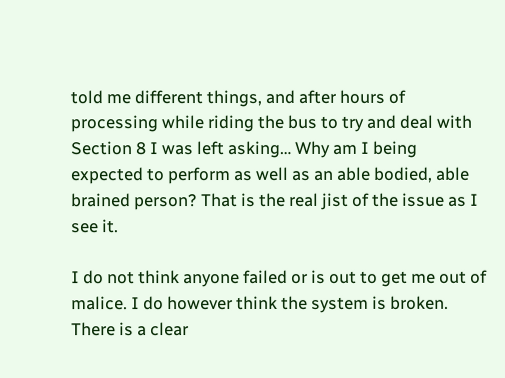told me different things, and after hours of processing while riding the bus to try and deal with Section 8 I was left asking… Why am I being expected to perform as well as an able bodied, able brained person? That is the real jist of the issue as I see it.

I do not think anyone failed or is out to get me out of malice. I do however think the system is broken. There is a clear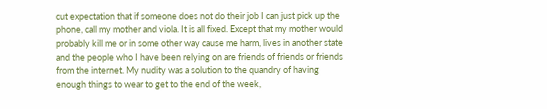cut expectation that if someone does not do their job I can just pick up the phone, call my mother and viola. It is all fixed. Except that my mother would probably kill me or in some other way cause me harm, lives in another state and the people who I have been relying on are friends of friends or friends from the internet. My nudity was a solution to the quandry of having enough things to wear to get to the end of the week,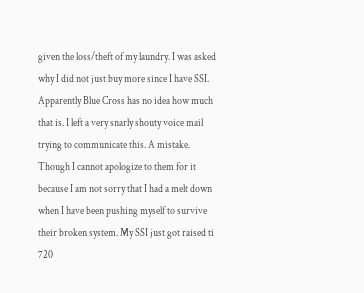given the loss/theft of my laundry. I was asked why I did not just buy more since I have SSI. Apparently Blue Cross has no idea how much that is. I left a very snarly shouty voice mail trying to communicate this. A mistake. Though I cannot apologize to them for it because I am not sorry that I had a melt down when I have been pushing myself to survive their broken system. My SSI just got raised ti 720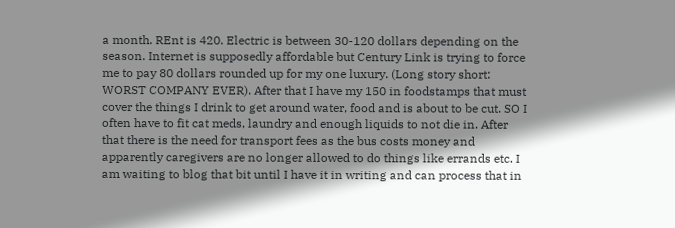a month. REnt is 420. Electric is between 30-120 dollars depending on the season. Internet is supposedly affordable but Century Link is trying to force me to pay 80 dollars rounded up for my one luxury. (Long story short: WORST COMPANY EVER). After that I have my 150 in foodstamps that must cover the things I drink to get around water, food and is about to be cut. SO I often have to fit cat meds, laundry and enough liquids to not die in. After that there is the need for transport fees as the bus costs money and apparently caregivers are no longer allowed to do things like errands etc. I am waiting to blog that bit until I have it in writing and can process that in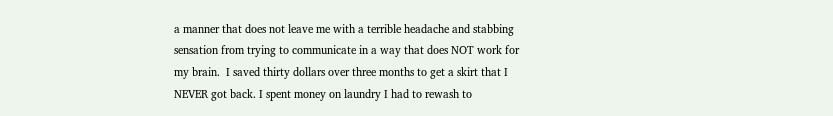a manner that does not leave me with a terrible headache and stabbing sensation from trying to communicate in a way that does NOT work for my brain.  I saved thirty dollars over three months to get a skirt that I NEVER got back. I spent money on laundry I had to rewash to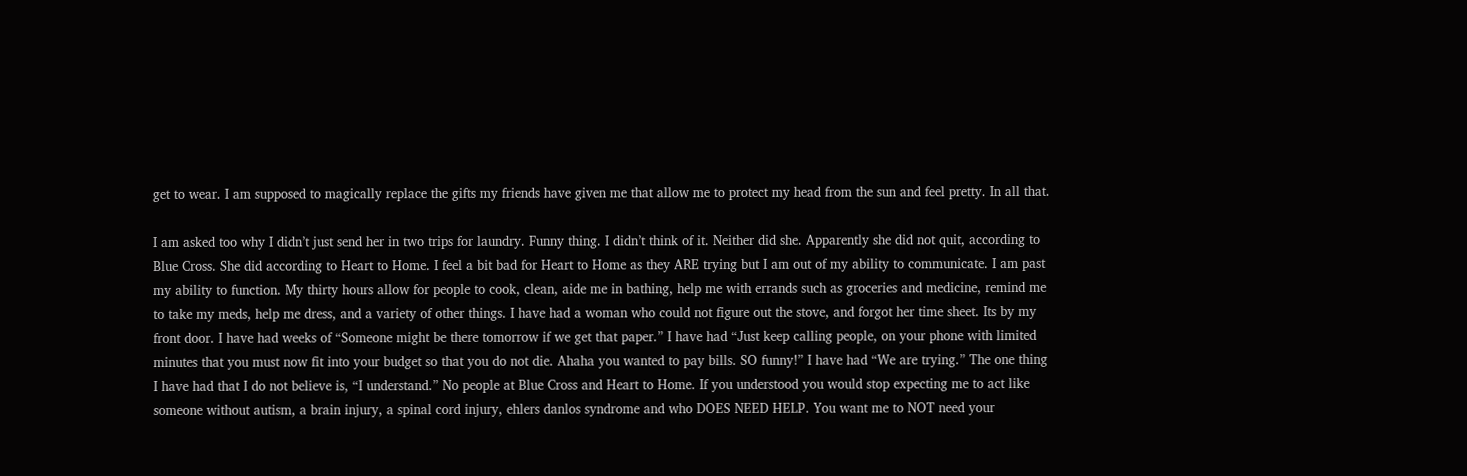get to wear. I am supposed to magically replace the gifts my friends have given me that allow me to protect my head from the sun and feel pretty. In all that.

I am asked too why I didn’t just send her in two trips for laundry. Funny thing. I didn’t think of it. Neither did she. Apparently she did not quit, according to Blue Cross. She did according to Heart to Home. I feel a bit bad for Heart to Home as they ARE trying but I am out of my ability to communicate. I am past my ability to function. My thirty hours allow for people to cook, clean, aide me in bathing, help me with errands such as groceries and medicine, remind me to take my meds, help me dress, and a variety of other things. I have had a woman who could not figure out the stove, and forgot her time sheet. Its by my front door. I have had weeks of “Someone might be there tomorrow if we get that paper.” I have had “Just keep calling people, on your phone with limited minutes that you must now fit into your budget so that you do not die. Ahaha you wanted to pay bills. SO funny!” I have had “We are trying.” The one thing I have had that I do not believe is, “I understand.” No people at Blue Cross and Heart to Home. If you understood you would stop expecting me to act like someone without autism, a brain injury, a spinal cord injury, ehlers danlos syndrome and who DOES NEED HELP. You want me to NOT need your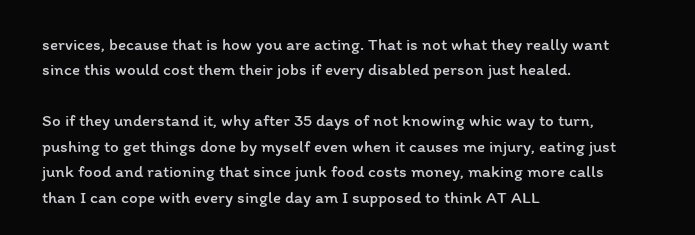services, because that is how you are acting. That is not what they really want since this would cost them their jobs if every disabled person just healed.

So if they understand it, why after 35 days of not knowing whic way to turn, pushing to get things done by myself even when it causes me injury, eating just junk food and rationing that since junk food costs money, making more calls than I can cope with every single day am I supposed to think AT ALL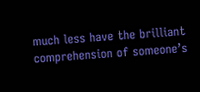much less have the brilliant comprehension of someone’s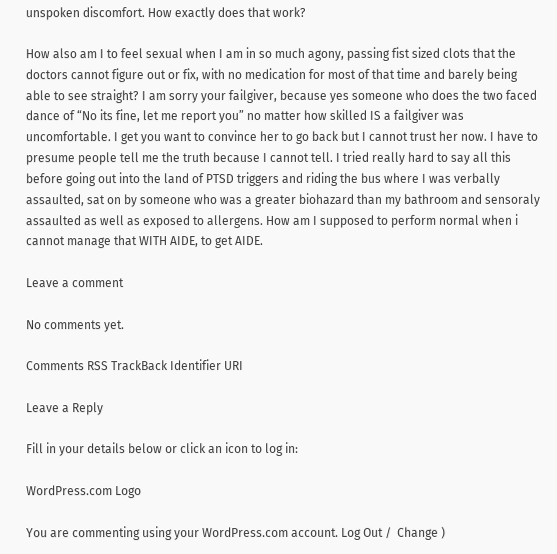unspoken discomfort. How exactly does that work?

How also am I to feel sexual when I am in so much agony, passing fist sized clots that the doctors cannot figure out or fix, with no medication for most of that time and barely being able to see straight? I am sorry your failgiver, because yes someone who does the two faced dance of “No its fine, let me report you” no matter how skilled IS a failgiver was uncomfortable. I get you want to convince her to go back but I cannot trust her now. I have to presume people tell me the truth because I cannot tell. I tried really hard to say all this before going out into the land of PTSD triggers and riding the bus where I was verbally assaulted, sat on by someone who was a greater biohazard than my bathroom and sensoraly assaulted as well as exposed to allergens. How am I supposed to perform normal when i cannot manage that WITH AIDE, to get AIDE.

Leave a comment

No comments yet.

Comments RSS TrackBack Identifier URI

Leave a Reply

Fill in your details below or click an icon to log in:

WordPress.com Logo

You are commenting using your WordPress.com account. Log Out /  Change )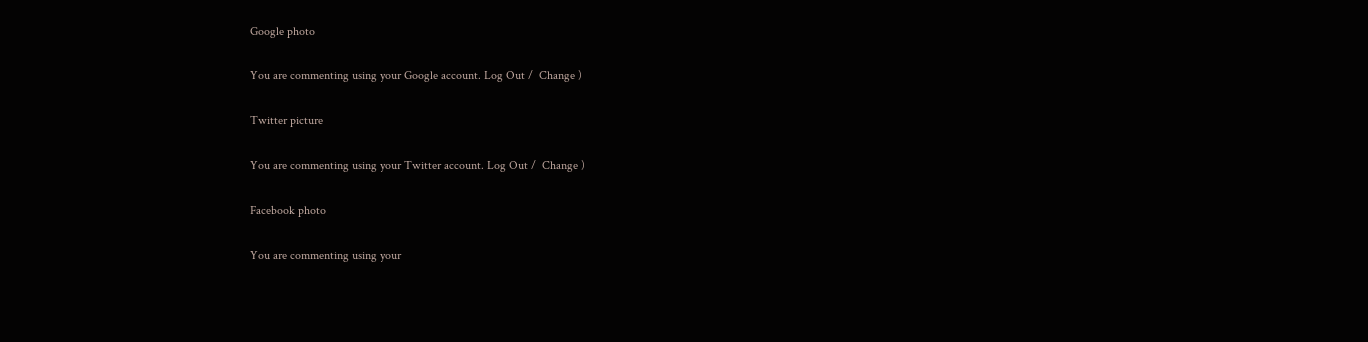Google photo

You are commenting using your Google account. Log Out /  Change )

Twitter picture

You are commenting using your Twitter account. Log Out /  Change )

Facebook photo

You are commenting using your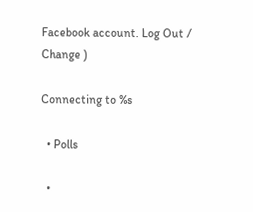Facebook account. Log Out /  Change )

Connecting to %s

  • Polls

  •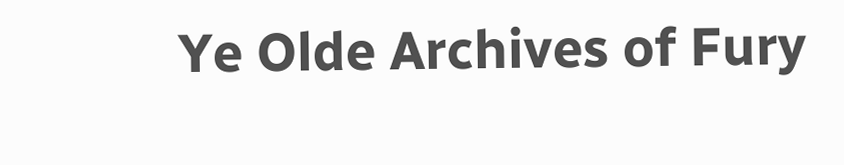Ye Olde Archives of Fury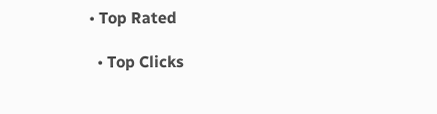• Top Rated

  • Top Clicks